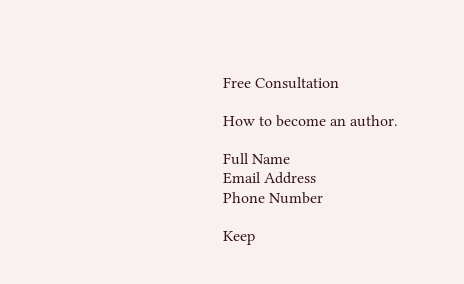Free Consultation

How to become an author.

Full Name
Email Address
Phone Number

Keep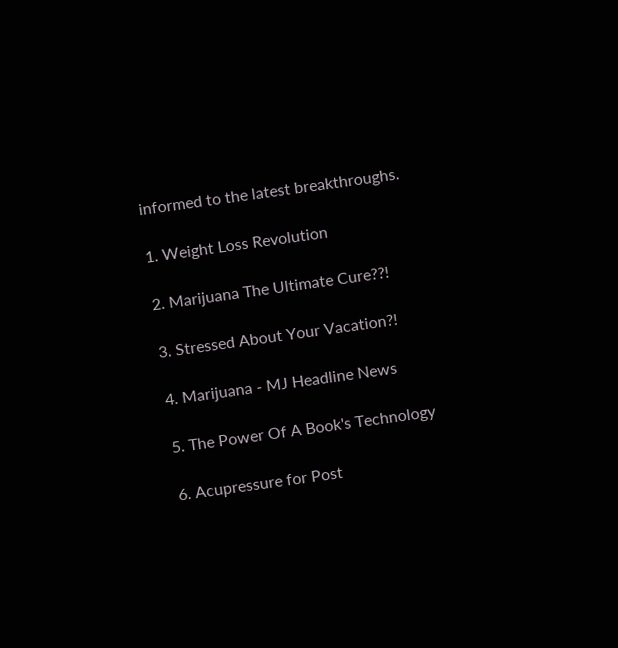informed to the latest breakthroughs.

1. Weight Loss Revolution

2. Marijuana The Ultimate Cure??!

3. Stressed About Your Vacation?!

4. Marijuana - MJ Headline News

5. The Power Of A Book's Technology

6. Acupressure for Post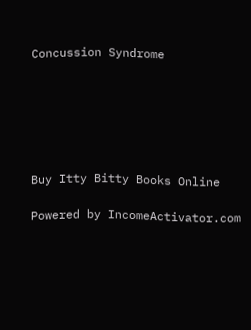Concussion Syndrome






Buy Itty Bitty Books Online

Powered by IncomeActivator.com